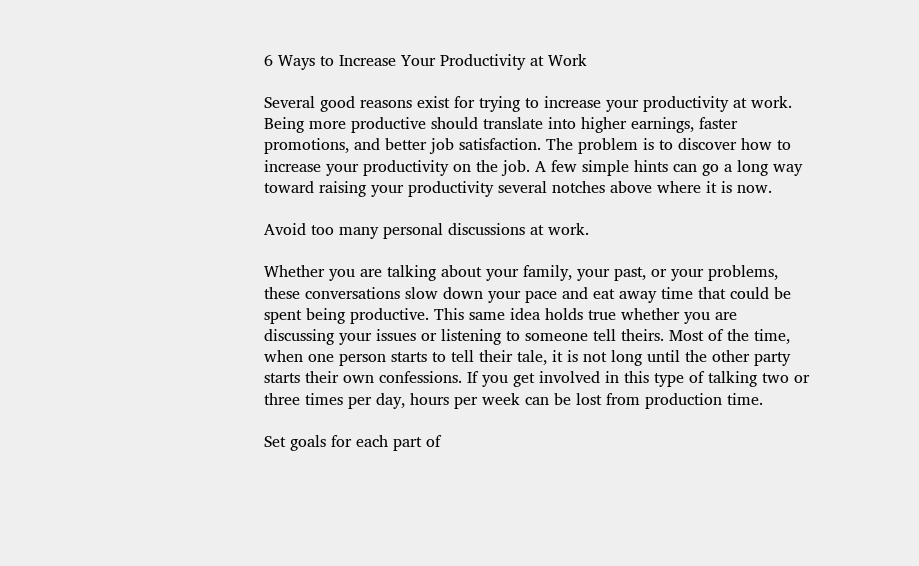6 Ways to Increase Your Productivity at Work

Several good reasons exist for trying to increase your productivity at work. Being more productive should translate into higher earnings, faster promotions, and better job satisfaction. The problem is to discover how to increase your productivity on the job. A few simple hints can go a long way toward raising your productivity several notches above where it is now.

Avoid too many personal discussions at work.

Whether you are talking about your family, your past, or your problems, these conversations slow down your pace and eat away time that could be spent being productive. This same idea holds true whether you are discussing your issues or listening to someone tell theirs. Most of the time, when one person starts to tell their tale, it is not long until the other party starts their own confessions. If you get involved in this type of talking two or three times per day, hours per week can be lost from production time.

Set goals for each part of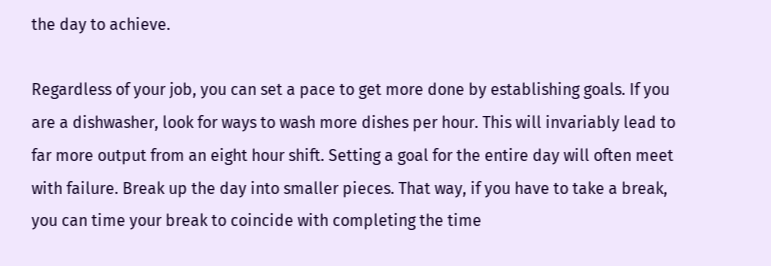the day to achieve.

Regardless of your job, you can set a pace to get more done by establishing goals. If you are a dishwasher, look for ways to wash more dishes per hour. This will invariably lead to far more output from an eight hour shift. Setting a goal for the entire day will often meet with failure. Break up the day into smaller pieces. That way, if you have to take a break, you can time your break to coincide with completing the time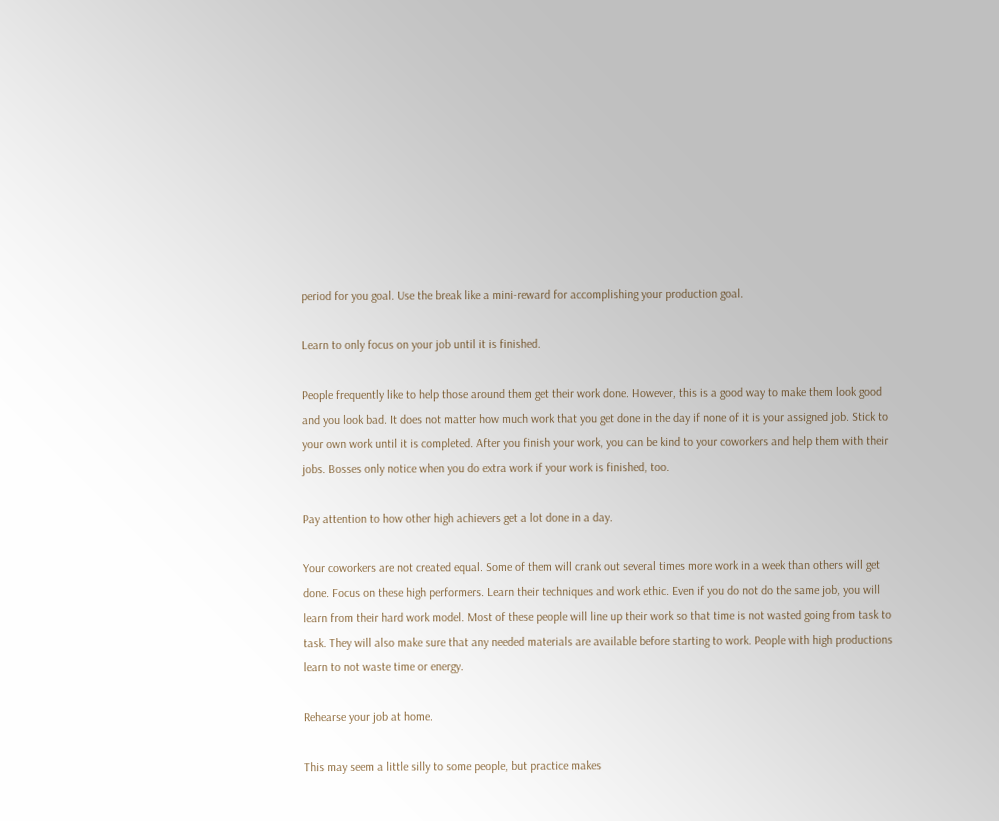period for you goal. Use the break like a mini-reward for accomplishing your production goal.

Learn to only focus on your job until it is finished.

People frequently like to help those around them get their work done. However, this is a good way to make them look good and you look bad. It does not matter how much work that you get done in the day if none of it is your assigned job. Stick to your own work until it is completed. After you finish your work, you can be kind to your coworkers and help them with their jobs. Bosses only notice when you do extra work if your work is finished, too.

Pay attention to how other high achievers get a lot done in a day.

Your coworkers are not created equal. Some of them will crank out several times more work in a week than others will get done. Focus on these high performers. Learn their techniques and work ethic. Even if you do not do the same job, you will learn from their hard work model. Most of these people will line up their work so that time is not wasted going from task to task. They will also make sure that any needed materials are available before starting to work. People with high productions learn to not waste time or energy.

Rehearse your job at home.

This may seem a little silly to some people, but practice makes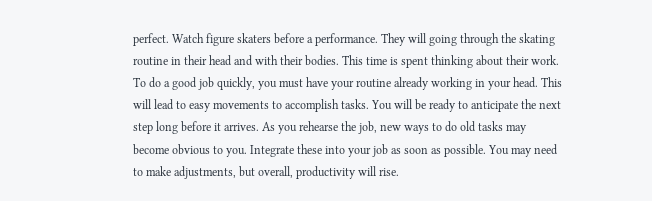perfect. Watch figure skaters before a performance. They will going through the skating routine in their head and with their bodies. This time is spent thinking about their work. To do a good job quickly, you must have your routine already working in your head. This will lead to easy movements to accomplish tasks. You will be ready to anticipate the next step long before it arrives. As you rehearse the job, new ways to do old tasks may become obvious to you. Integrate these into your job as soon as possible. You may need to make adjustments, but overall, productivity will rise.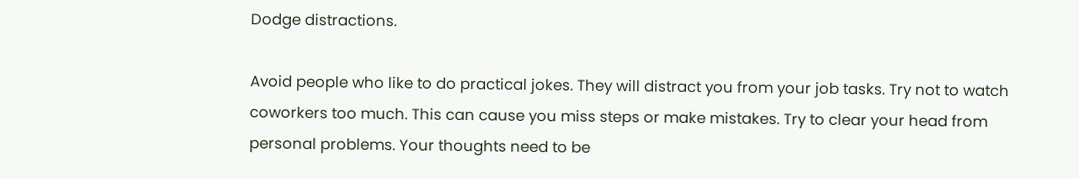Dodge distractions.

Avoid people who like to do practical jokes. They will distract you from your job tasks. Try not to watch coworkers too much. This can cause you miss steps or make mistakes. Try to clear your head from personal problems. Your thoughts need to be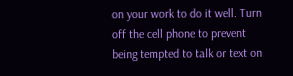on your work to do it well. Turn off the cell phone to prevent being tempted to talk or text on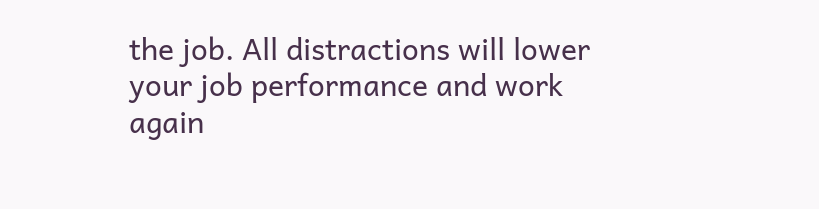the job. All distractions will lower your job performance and work again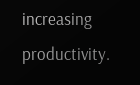increasing productivity.